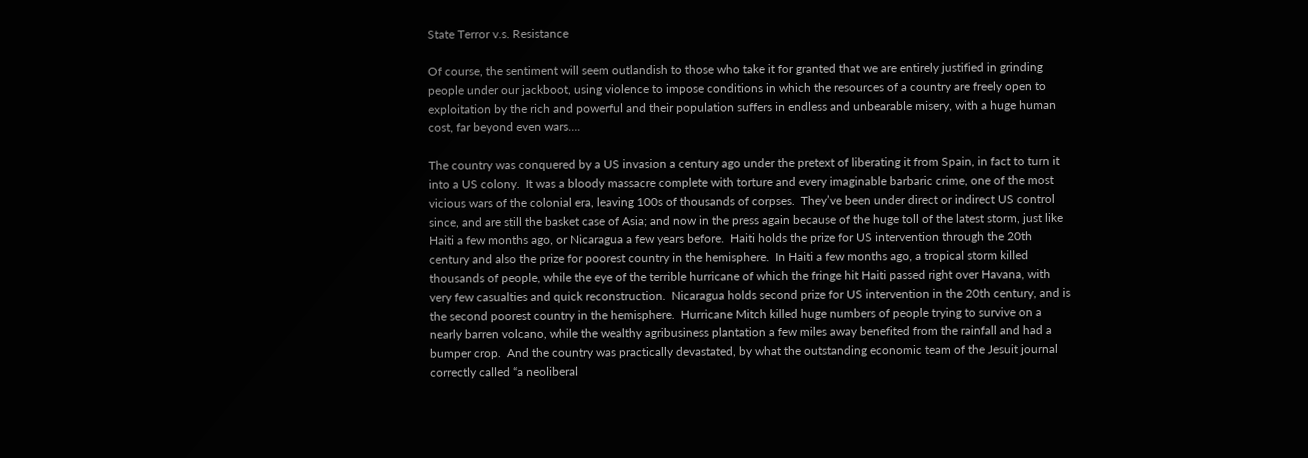State Terror v.s. Resistance

Of course, the sentiment will seem outlandish to those who take it for granted that we are entirely justified in grinding people under our jackboot, using violence to impose conditions in which the resources of a country are freely open to exploitation by the rich and powerful and their population suffers in endless and unbearable misery, with a huge human cost, far beyond even wars….

The country was conquered by a US invasion a century ago under the pretext of liberating it from Spain, in fact to turn it into a US colony.  It was a bloody massacre complete with torture and every imaginable barbaric crime, one of the most vicious wars of the colonial era, leaving 100s of thousands of corpses.  They’ve been under direct or indirect US control since, and are still the basket case of Asia; and now in the press again because of the huge toll of the latest storm, just like Haiti a few months ago, or Nicaragua a few years before.  Haiti holds the prize for US intervention through the 20th century and also the prize for poorest country in the hemisphere.  In Haiti a few months ago, a tropical storm killed thousands of people, while the eye of the terrible hurricane of which the fringe hit Haiti passed right over Havana, with very few casualties and quick reconstruction.  Nicaragua holds second prize for US intervention in the 20th century, and is the second poorest country in the hemisphere.  Hurricane Mitch killed huge numbers of people trying to survive on a nearly barren volcano, while the wealthy agribusiness plantation a few miles away benefited from the rainfall and had a bumper crop.  And the country was practically devastated, by what the outstanding economic team of the Jesuit journal correctly called “a neoliberal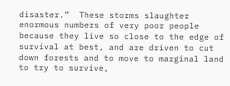disaster.”  These storms slaughter enormous numbers of very poor people because they live so close to the edge of survival at best, and are driven to cut down forests and to move to marginal land to try to survive,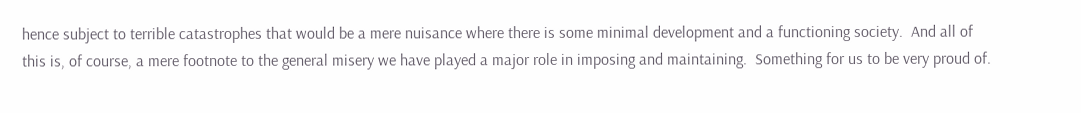hence subject to terrible catastrophes that would be a mere nuisance where there is some minimal development and a functioning society.  And all of this is, of course, a mere footnote to the general misery we have played a major role in imposing and maintaining.  Something for us to be very proud of.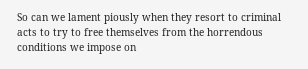So can we lament piously when they resort to criminal acts to try to free themselves from the horrendous conditions we impose on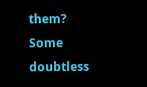them?  Some doubtless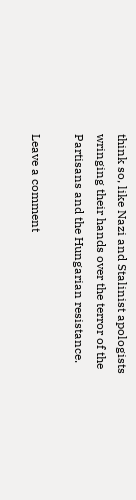think so, like Nazi and Stalinist apologists wringing their hands over the terror of the Partisans and the Hungarian resistance.

Leave a comment